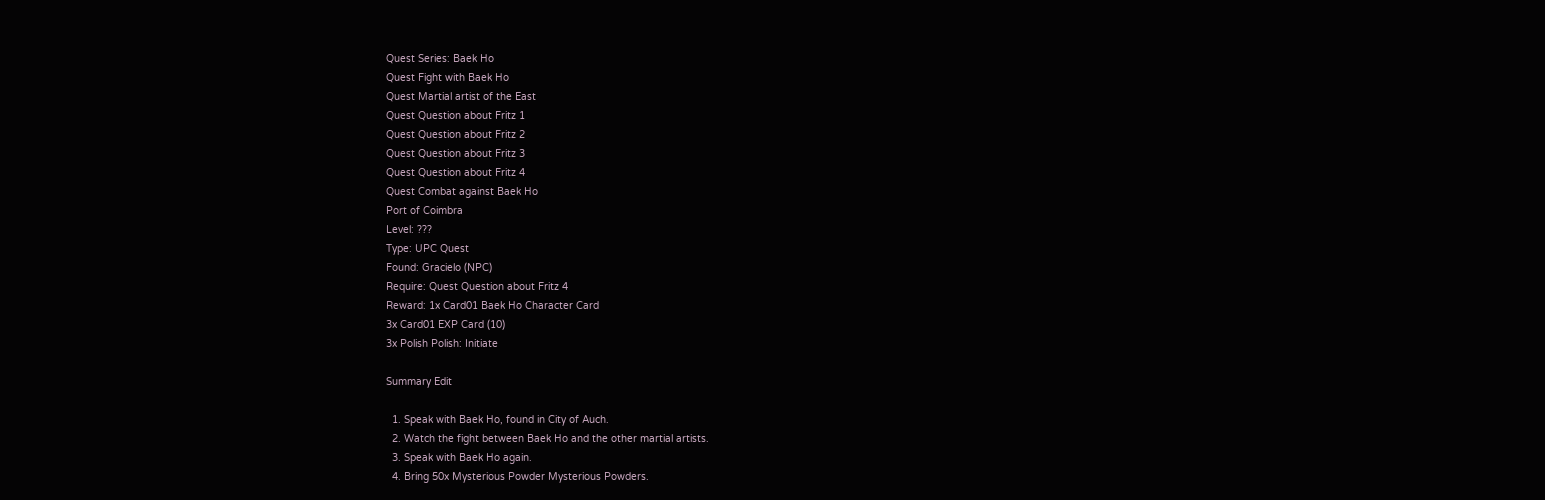Quest Series: Baek Ho
Quest Fight with Baek Ho
Quest Martial artist of the East
Quest Question about Fritz 1
Quest Question about Fritz 2
Quest Question about Fritz 3
Quest Question about Fritz 4
Quest Combat against Baek Ho
Port of Coimbra
Level: ???
Type: UPC Quest
Found: Gracielo (NPC)
Require: Quest Question about Fritz 4
Reward: 1x Card01 Baek Ho Character Card
3x Card01 EXP Card (10)
3x Polish Polish: Initiate

Summary Edit

  1. Speak with Baek Ho, found in City of Auch.
  2. Watch the fight between Baek Ho and the other martial artists.
  3. Speak with Baek Ho again.
  4. Bring 50x Mysterious Powder Mysterious Powders.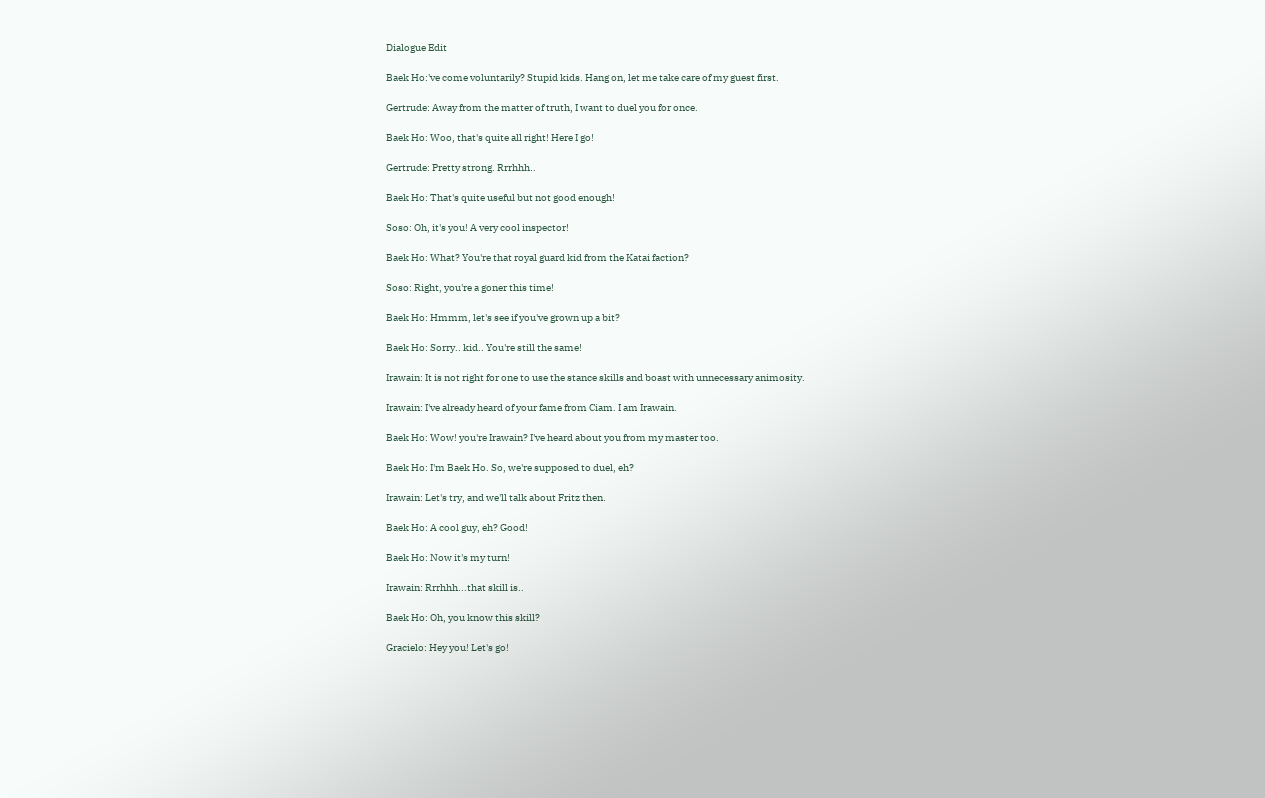Dialogue Edit

Baek Ho:'ve come voluntarily? Stupid kids. Hang on, let me take care of my guest first.

Gertrude: Away from the matter of truth, I want to duel you for once.

Baek Ho: Woo, that's quite all right! Here I go!

Gertrude: Pretty strong. Rrrhhh..

Baek Ho: That's quite useful but not good enough!

Soso: Oh, it's you! A very cool inspector!

Baek Ho: What? You're that royal guard kid from the Katai faction?

Soso: Right, you're a goner this time!

Baek Ho: Hmmm, let's see if you've grown up a bit?

Baek Ho: Sorry.. kid.. You're still the same!

Irawain: It is not right for one to use the stance skills and boast with unnecessary animosity.

Irawain: I've already heard of your fame from Ciam. I am Irawain.

Baek Ho: Wow! you're Irawain? I've heard about you from my master too.

Baek Ho: I'm Baek Ho. So, we're supposed to duel, eh?

Irawain: Let's try, and we'll talk about Fritz then.

Baek Ho: A cool guy, eh? Good!

Baek Ho: Now it's my turn!

Irawain: Rrrhhh...that skill is..

Baek Ho: Oh, you know this skill?

Gracielo: Hey you! Let's go!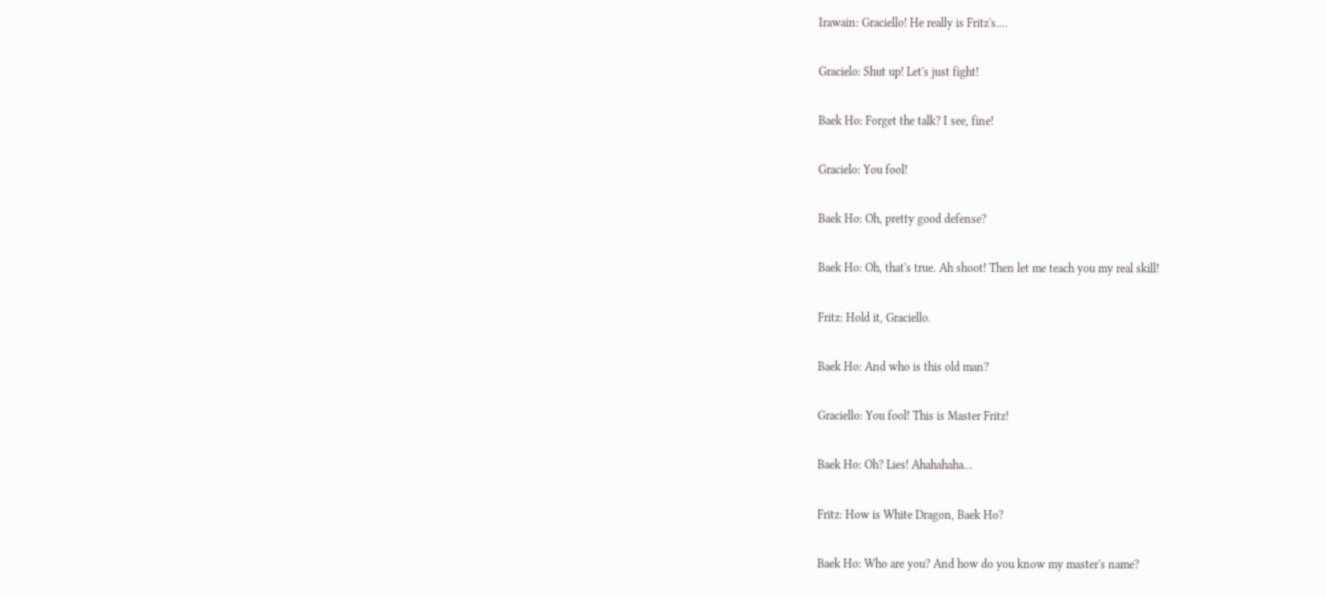Irawain: Graciello! He really is Fritz's....

Gracielo: Shut up! Let's just fight!

Baek Ho: Forget the talk? I see, fine!

Gracielo: You fool!

Baek Ho: Oh, pretty good defense?

Baek Ho: Oh, that's true. Ah shoot! Then let me teach you my real skill!

Fritz: Hold it, Graciello.

Baek Ho: And who is this old man?

Graciello: You fool! This is Master Fritz!

Baek Ho: Oh? Lies! Ahahahaha...

Fritz: How is White Dragon, Baek Ho?

Baek Ho: Who are you? And how do you know my master's name?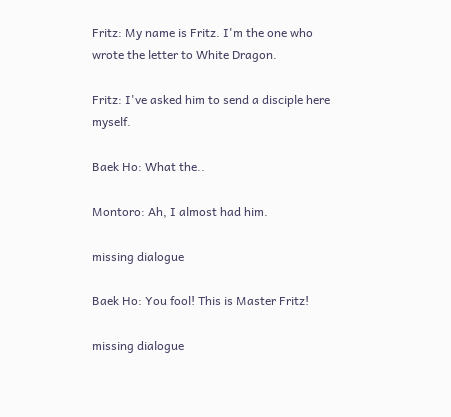Fritz: My name is Fritz. I'm the one who wrote the letter to White Dragon.

Fritz: I've asked him to send a disciple here myself.

Baek Ho: What the..

Montoro: Ah, I almost had him.

missing dialogue

Baek Ho: You fool! This is Master Fritz!

missing dialogue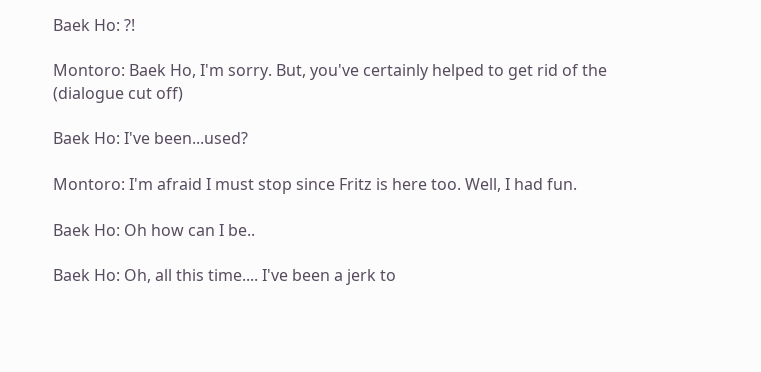Baek Ho: ?!

Montoro: Baek Ho, I'm sorry. But, you've certainly helped to get rid of the (dialogue cut off)

Baek Ho: I've been...used?

Montoro: I'm afraid I must stop since Fritz is here too. Well, I had fun.

Baek Ho: Oh how can I be..

Baek Ho: Oh, all this time.... I've been a jerk to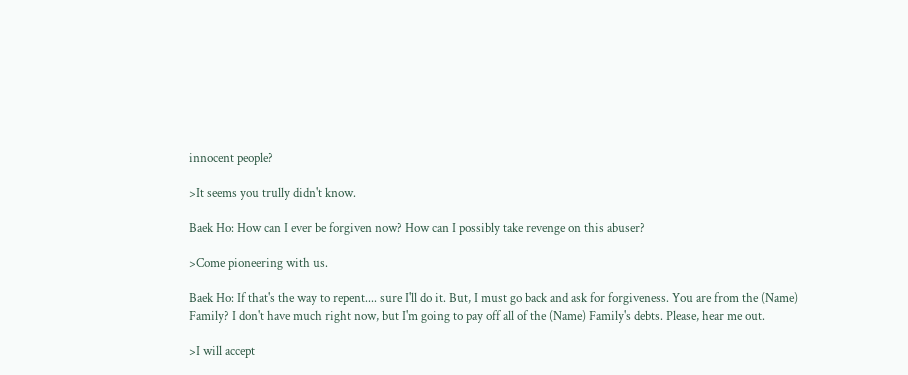innocent people?

>It seems you trully didn't know.

Baek Ho: How can I ever be forgiven now? How can I possibly take revenge on this abuser?

>Come pioneering with us.

Baek Ho: If that's the way to repent.... sure I'll do it. But, I must go back and ask for forgiveness. You are from the (Name) Family? I don't have much right now, but I'm going to pay off all of the (Name) Family's debts. Please, hear me out.

>I will accept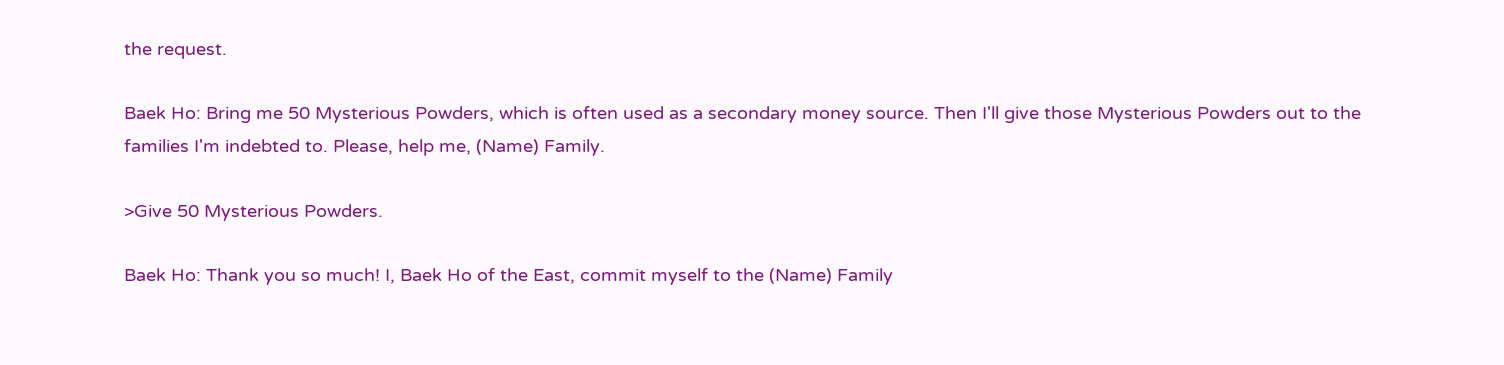the request.

Baek Ho: Bring me 50 Mysterious Powders, which is often used as a secondary money source. Then I'll give those Mysterious Powders out to the families I'm indebted to. Please, help me, (Name) Family.

>Give 50 Mysterious Powders.

Baek Ho: Thank you so much! I, Baek Ho of the East, commit myself to the (Name) Family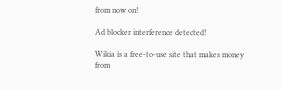from now on!

Ad blocker interference detected!

Wikia is a free-to-use site that makes money from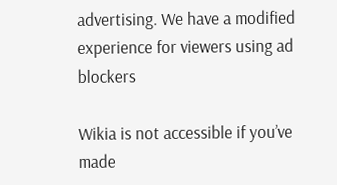advertising. We have a modified experience for viewers using ad blockers

Wikia is not accessible if you’ve made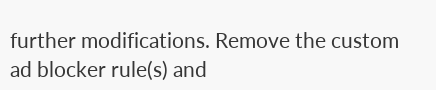further modifications. Remove the custom ad blocker rule(s) and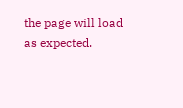the page will load as expected.